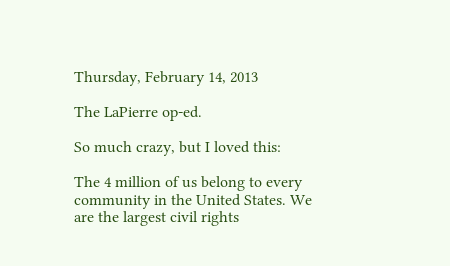Thursday, February 14, 2013

The LaPierre op-ed.

So much crazy, but I loved this:

The 4 million of us belong to every community in the United States. We are the largest civil rights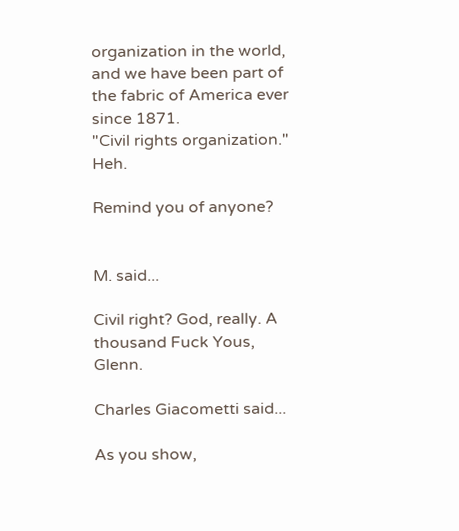organization in the world, and we have been part of the fabric of America ever since 1871.
"Civil rights organization." Heh.

Remind you of anyone?


M. said...

Civil right? God, really. A thousand Fuck Yous, Glenn.

Charles Giacometti said...

As you show,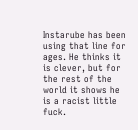Instarube has been using that line for ages. He thinks it is clever, but for the rest of the world it shows he is a racist little fuck.